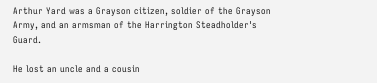Arthur Yard was a Grayson citizen, soldier of the Grayson Army, and an armsman of the Harrington Steadholder's Guard.

He lost an uncle and a cousin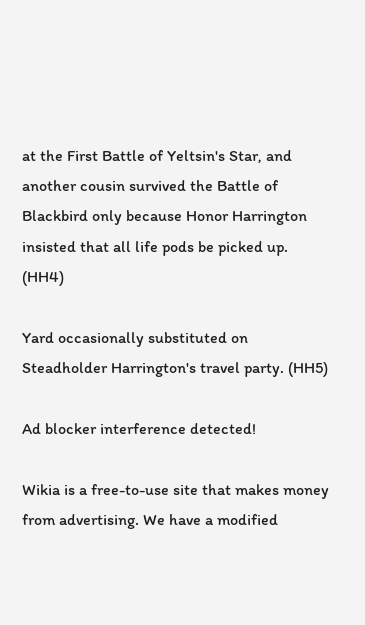at the First Battle of Yeltsin's Star, and another cousin survived the Battle of Blackbird only because Honor Harrington insisted that all life pods be picked up. (HH4)

Yard occasionally substituted on Steadholder Harrington's travel party. (HH5)

Ad blocker interference detected!

Wikia is a free-to-use site that makes money from advertising. We have a modified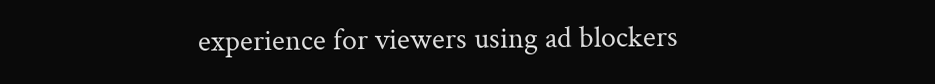experience for viewers using ad blockers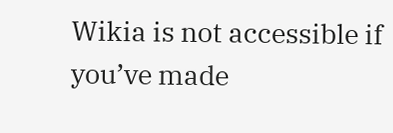Wikia is not accessible if you’ve made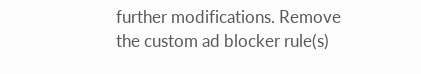further modifications. Remove the custom ad blocker rule(s)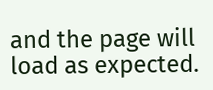and the page will load as expected.